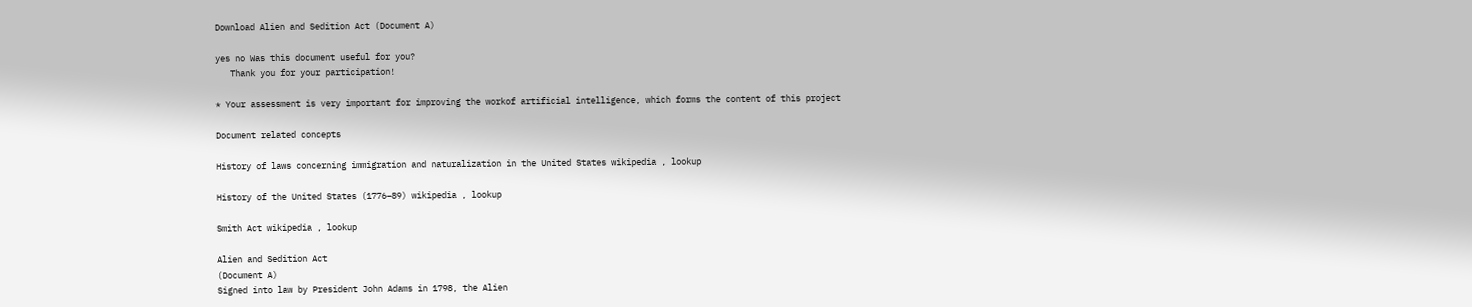Download Alien and Sedition Act (Document A)

yes no Was this document useful for you?
   Thank you for your participation!

* Your assessment is very important for improving the workof artificial intelligence, which forms the content of this project

Document related concepts

History of laws concerning immigration and naturalization in the United States wikipedia , lookup

History of the United States (1776–89) wikipedia , lookup

Smith Act wikipedia , lookup

Alien and Sedition Act
(Document A)
Signed into law by President John Adams in 1798, the Alien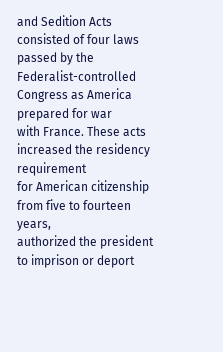and Sedition Acts consisted of four laws passed by the
Federalist-controlled Congress as America prepared for war
with France. These acts increased the residency requirement
for American citizenship from five to fourteen years,
authorized the president to imprison or deport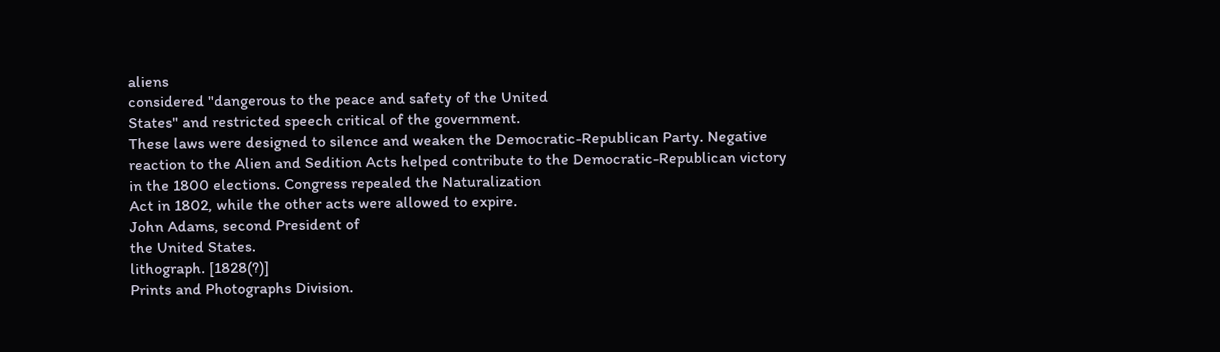aliens
considered "dangerous to the peace and safety of the United
States" and restricted speech critical of the government.
These laws were designed to silence and weaken the Democratic-Republican Party. Negative
reaction to the Alien and Sedition Acts helped contribute to the Democratic-Republican victory
in the 1800 elections. Congress repealed the Naturalization
Act in 1802, while the other acts were allowed to expire.
John Adams, second President of
the United States.
lithograph. [1828(?)]
Prints and Photographs Division.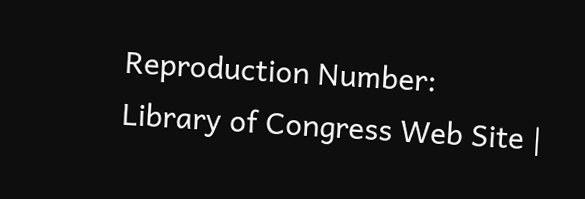Reproduction Number:
Library of Congress Web Site |